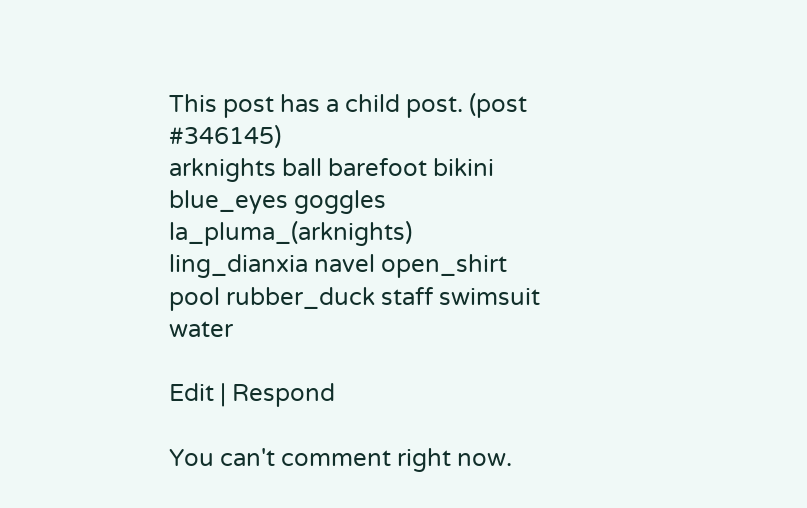This post has a child post. (post #346145)
arknights ball barefoot bikini blue_eyes goggles la_pluma_(arknights) ling_dianxia navel open_shirt pool rubber_duck staff swimsuit water

Edit | Respond

You can't comment right now.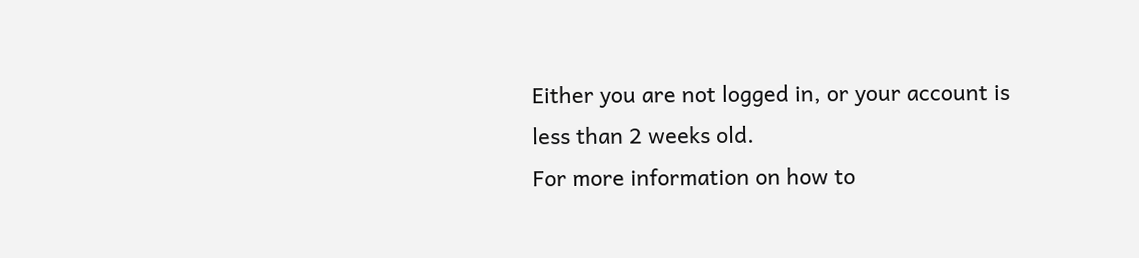Either you are not logged in, or your account is less than 2 weeks old.
For more information on how to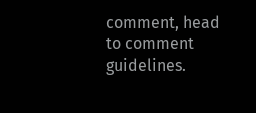comment, head to comment guidelines.